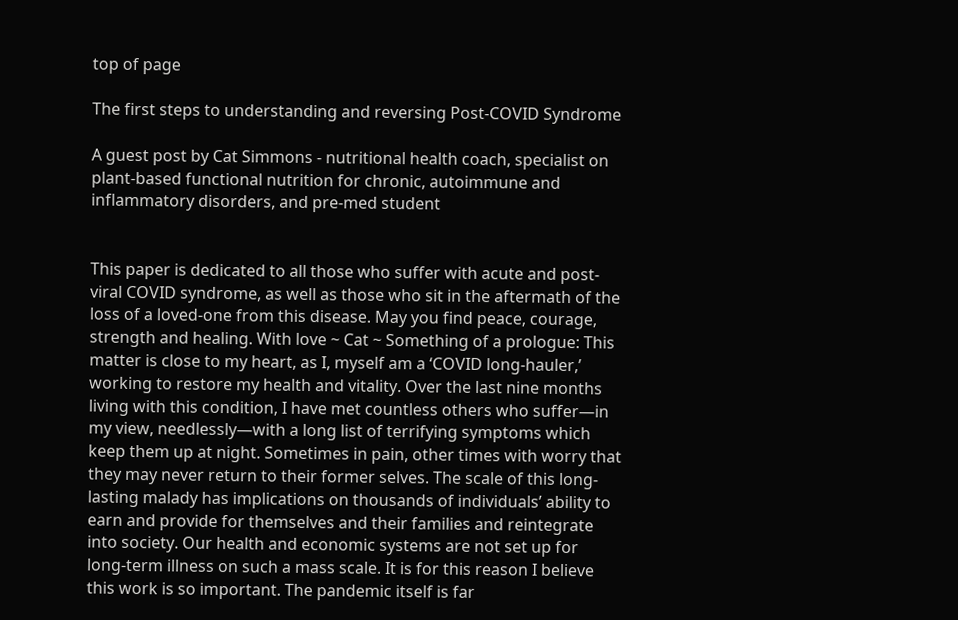top of page

The first steps to understanding and reversing Post-COVID Syndrome

A guest post by Cat Simmons - nutritional health coach, specialist on plant-based functional nutrition for chronic, autoimmune and inflammatory disorders, and pre-med student


This paper is dedicated to all those who suffer with acute and post-viral COVID syndrome, as well as those who sit in the aftermath of the loss of a loved-one from this disease. May you find peace, courage, strength and healing. With love ~ Cat ~ Something of a prologue: This matter is close to my heart, as I, myself am a ‘COVID long-hauler,’ working to restore my health and vitality. Over the last nine months living with this condition, I have met countless others who suffer—in my view, needlessly—with a long list of terrifying symptoms which keep them up at night. Sometimes in pain, other times with worry that they may never return to their former selves. The scale of this long-lasting malady has implications on thousands of individuals’ ability to earn and provide for themselves and their families and reintegrate into society. Our health and economic systems are not set up for long-term illness on such a mass scale. It is for this reason I believe this work is so important. The pandemic itself is far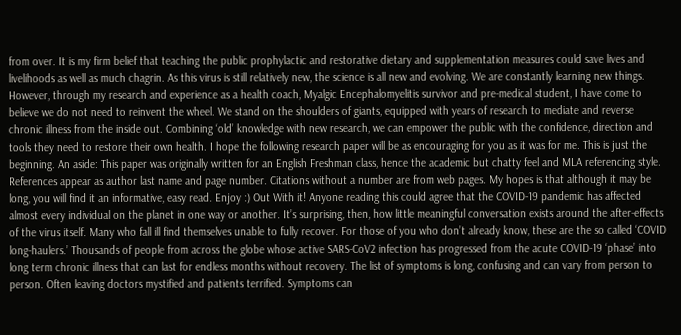from over. It is my firm belief that teaching the public prophylactic and restorative dietary and supplementation measures could save lives and livelihoods as well as much chagrin. As this virus is still relatively new, the science is all new and evolving. We are constantly learning new things. However, through my research and experience as a health coach, Myalgic Encephalomyelitis survivor and pre-medical student, I have come to believe we do not need to reinvent the wheel. We stand on the shoulders of giants, equipped with years of research to mediate and reverse chronic illness from the inside out. Combining ‘old’ knowledge with new research, we can empower the public with the confidence, direction and tools they need to restore their own health. I hope the following research paper will be as encouraging for you as it was for me. This is just the beginning. An aside: This paper was originally written for an English Freshman class, hence the academic but chatty feel and MLA referencing style. References appear as author last name and page number. Citations without a number are from web pages. My hopes is that although it may be long, you will find it an informative, easy read. Enjoy :) Out With it! Anyone reading this could agree that the COVID-19 pandemic has affected almost every individual on the planet in one way or another. It’s surprising, then, how little meaningful conversation exists around the after-effects of the virus itself. Many who fall ill find themselves unable to fully recover. For those of you who don’t already know, these are the so called ‘COVID long-haulers.’ Thousands of people from across the globe whose active SARS-CoV2 infection has progressed from the acute COVID-19 ‘phase’ into long term chronic illness that can last for endless months without recovery. The list of symptoms is long, confusing and can vary from person to person. Often leaving doctors mystified and patients terrified. Symptoms can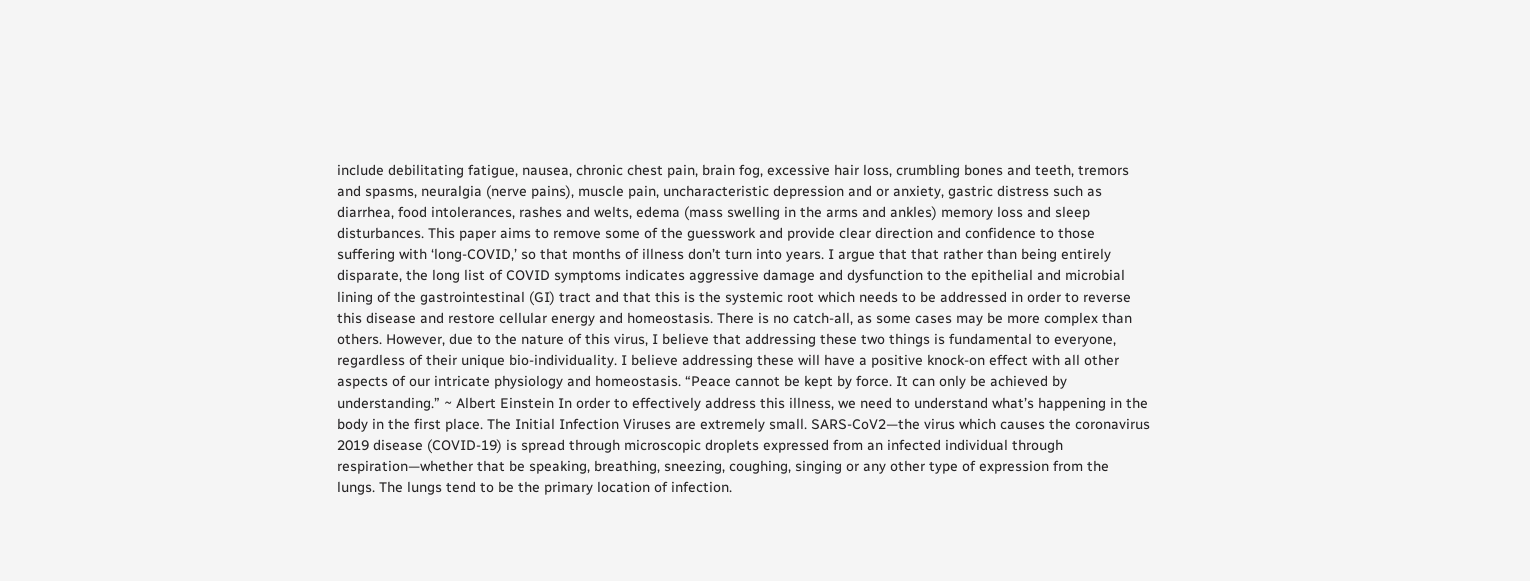include debilitating fatigue, nausea, chronic chest pain, brain fog, excessive hair loss, crumbling bones and teeth, tremors and spasms, neuralgia (nerve pains), muscle pain, uncharacteristic depression and or anxiety, gastric distress such as diarrhea, food intolerances, rashes and welts, edema (mass swelling in the arms and ankles) memory loss and sleep disturbances. This paper aims to remove some of the guesswork and provide clear direction and confidence to those suffering with ‘long-COVID,’ so that months of illness don’t turn into years. I argue that that rather than being entirely disparate, the long list of COVID symptoms indicates aggressive damage and dysfunction to the epithelial and microbial lining of the gastrointestinal (GI) tract and that this is the systemic root which needs to be addressed in order to reverse this disease and restore cellular energy and homeostasis. There is no catch-all, as some cases may be more complex than others. However, due to the nature of this virus, I believe that addressing these two things is fundamental to everyone, regardless of their unique bio-individuality. I believe addressing these will have a positive knock-on effect with all other aspects of our intricate physiology and homeostasis. “Peace cannot be kept by force. It can only be achieved by understanding.” ~ Albert Einstein In order to effectively address this illness, we need to understand what’s happening in the body in the first place. The Initial Infection Viruses are extremely small. SARS-CoV2—the virus which causes the coronavirus 2019 disease (COVID-19) is spread through microscopic droplets expressed from an infected individual through respiration—whether that be speaking, breathing, sneezing, coughing, singing or any other type of expression from the lungs. The lungs tend to be the primary location of infection.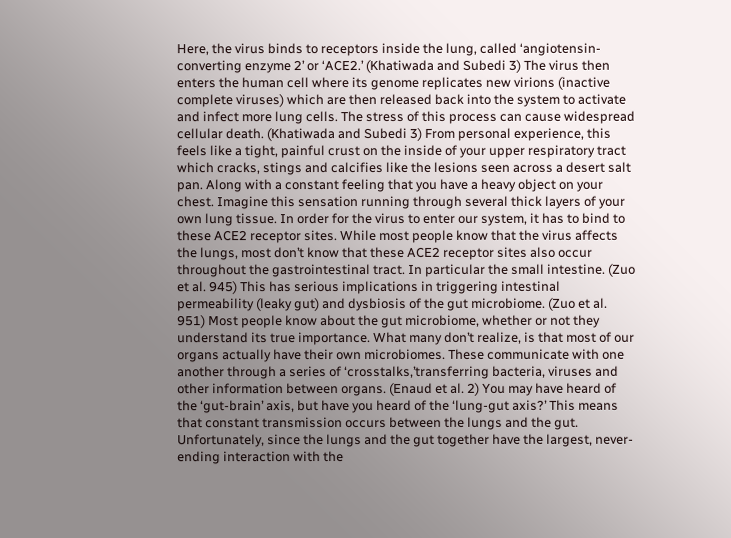Here, the virus binds to receptors inside the lung, called ‘angiotensin-converting enzyme 2’ or ‘ACE2.’ (Khatiwada and Subedi 3) The virus then enters the human cell where its genome replicates new virions (inactive complete viruses) which are then released back into the system to activate and infect more lung cells. The stress of this process can cause widespread cellular death. (Khatiwada and Subedi 3) From personal experience, this feels like a tight, painful crust on the inside of your upper respiratory tract which cracks, stings and calcifies like the lesions seen across a desert salt pan. Along with a constant feeling that you have a heavy object on your chest. Imagine this sensation running through several thick layers of your own lung tissue. In order for the virus to enter our system, it has to bind to these ACE2 receptor sites. While most people know that the virus affects the lungs, most don’t know that these ACE2 receptor sites also occur throughout the gastrointestinal tract. In particular the small intestine. (Zuo et al. 945) This has serious implications in triggering intestinal permeability (leaky gut) and dysbiosis of the gut microbiome. (Zuo et al. 951) Most people know about the gut microbiome, whether or not they understand its true importance. What many don’t realize, is that most of our organs actually have their own microbiomes. These communicate with one another through a series of ‘crosstalks,’transferring bacteria, viruses and other information between organs. (Enaud et al. 2) You may have heard of the ‘gut-brain’ axis, but have you heard of the ‘lung-gut axis?’ This means that constant transmission occurs between the lungs and the gut. Unfortunately, since the lungs and the gut together have the largest, never-ending interaction with the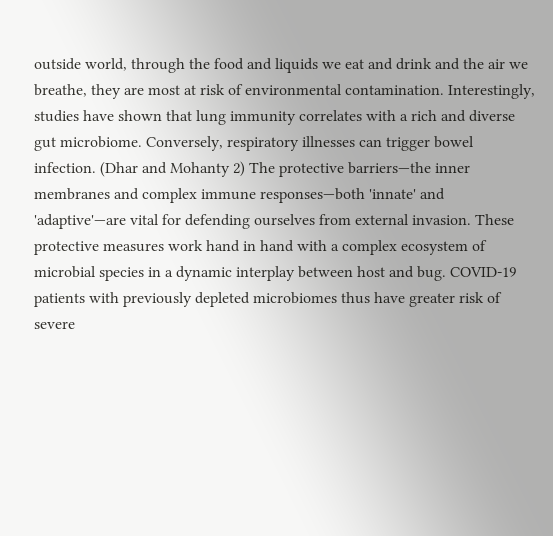outside world, through the food and liquids we eat and drink and the air we breathe, they are most at risk of environmental contamination. Interestingly, studies have shown that lung immunity correlates with a rich and diverse gut microbiome. Conversely, respiratory illnesses can trigger bowel infection. (Dhar and Mohanty 2) The protective barriers—the inner membranes and complex immune responses—both 'innate' and 'adaptive'—are vital for defending ourselves from external invasion. These protective measures work hand in hand with a complex ecosystem of microbial species in a dynamic interplay between host and bug. COVID-19 patients with previously depleted microbiomes thus have greater risk of severe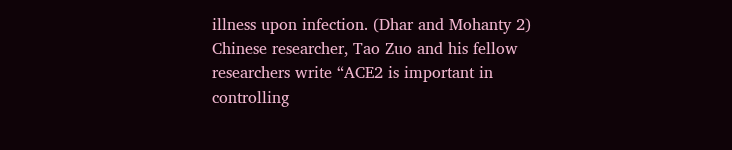illness upon infection. (Dhar and Mohanty 2) Chinese researcher, Tao Zuo and his fellow researchers write “ACE2 is important in controlling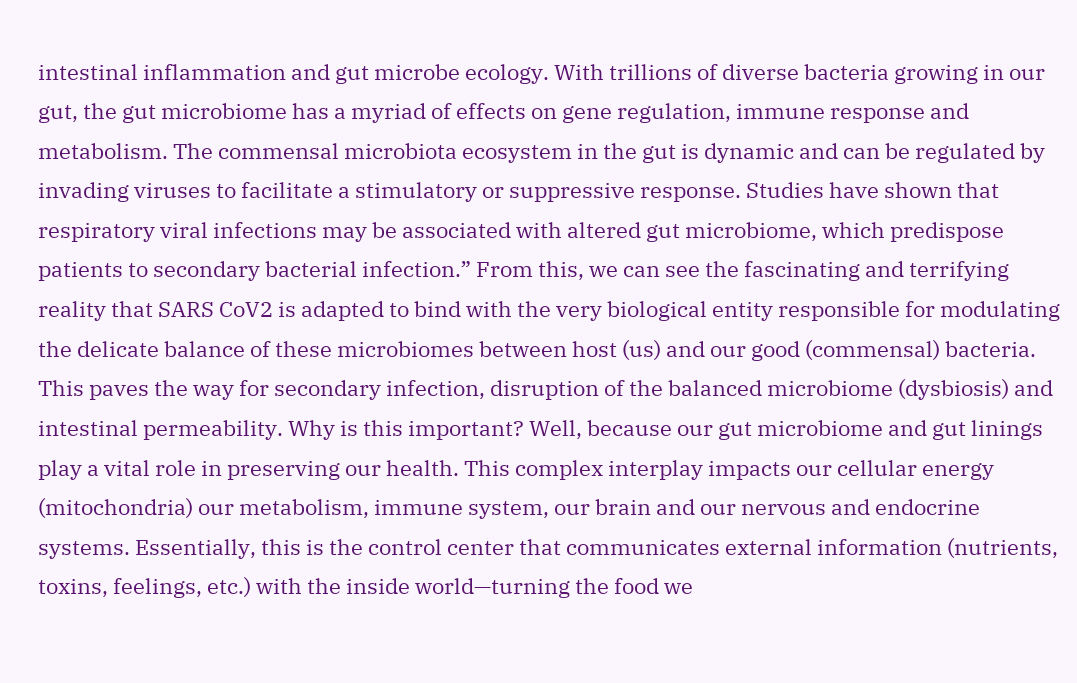intestinal inflammation and gut microbe ecology. With trillions of diverse bacteria growing in our gut, the gut microbiome has a myriad of effects on gene regulation, immune response and metabolism. The commensal microbiota ecosystem in the gut is dynamic and can be regulated by invading viruses to facilitate a stimulatory or suppressive response. Studies have shown that respiratory viral infections may be associated with altered gut microbiome, which predispose patients to secondary bacterial infection.” From this, we can see the fascinating and terrifying reality that SARS CoV2 is adapted to bind with the very biological entity responsible for modulating the delicate balance of these microbiomes between host (us) and our good (commensal) bacteria. This paves the way for secondary infection, disruption of the balanced microbiome (dysbiosis) and intestinal permeability. Why is this important? Well, because our gut microbiome and gut linings play a vital role in preserving our health. This complex interplay impacts our cellular energy (mitochondria) our metabolism, immune system, our brain and our nervous and endocrine systems. Essentially, this is the control center that communicates external information (nutrients, toxins, feelings, etc.) with the inside world—turning the food we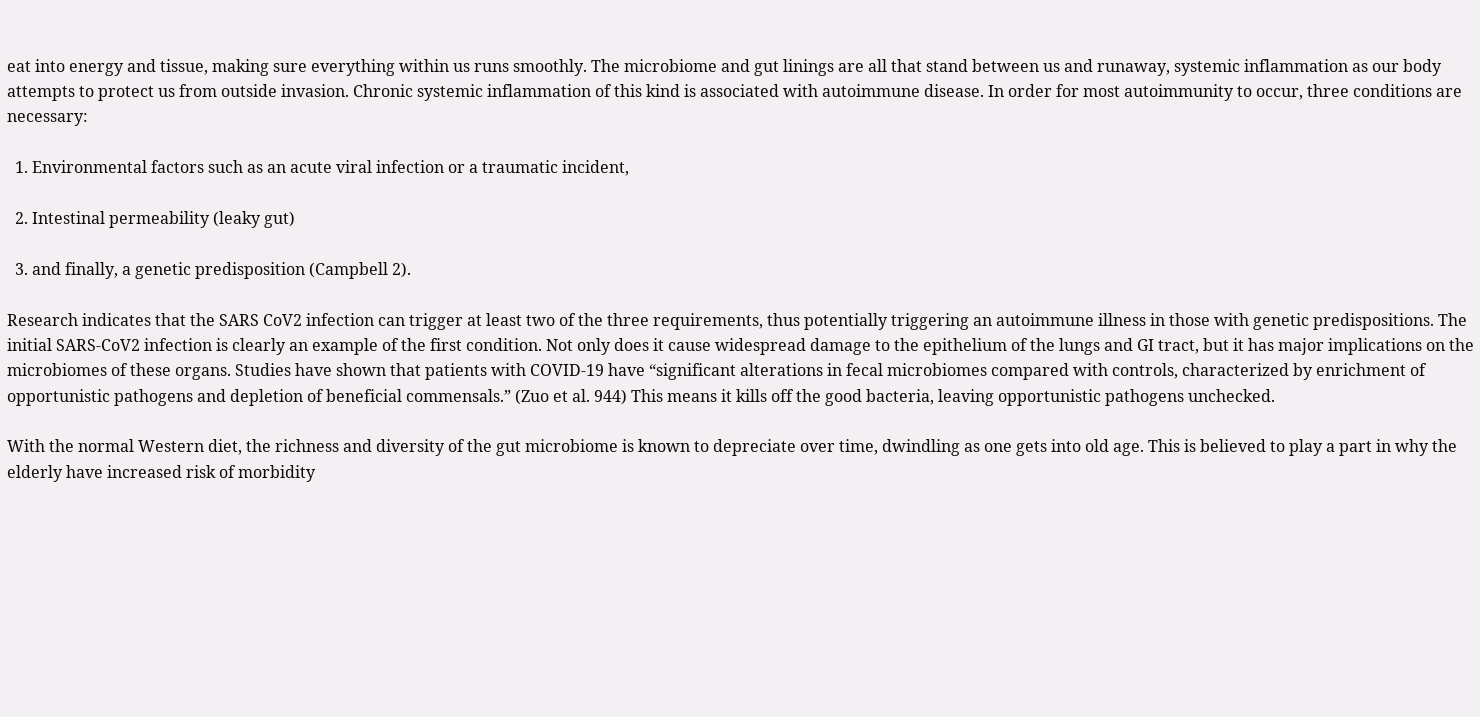eat into energy and tissue, making sure everything within us runs smoothly. The microbiome and gut linings are all that stand between us and runaway, systemic inflammation as our body attempts to protect us from outside invasion. Chronic systemic inflammation of this kind is associated with autoimmune disease. In order for most autoimmunity to occur, three conditions are necessary:

  1. Environmental factors such as an acute viral infection or a traumatic incident,

  2. Intestinal permeability (leaky gut)

  3. and finally, a genetic predisposition (Campbell 2).

Research indicates that the SARS CoV2 infection can trigger at least two of the three requirements, thus potentially triggering an autoimmune illness in those with genetic predispositions. The initial SARS-CoV2 infection is clearly an example of the first condition. Not only does it cause widespread damage to the epithelium of the lungs and GI tract, but it has major implications on the microbiomes of these organs. Studies have shown that patients with COVID-19 have “significant alterations in fecal microbiomes compared with controls, characterized by enrichment of opportunistic pathogens and depletion of beneficial commensals.” (Zuo et al. 944) This means it kills off the good bacteria, leaving opportunistic pathogens unchecked.

With the normal Western diet, the richness and diversity of the gut microbiome is known to depreciate over time, dwindling as one gets into old age. This is believed to play a part in why the elderly have increased risk of morbidity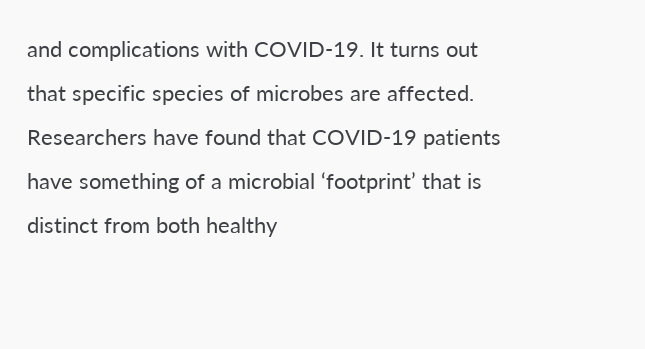and complications with COVID-19. It turns out that specific species of microbes are affected. Researchers have found that COVID-19 patients have something of a microbial ‘footprint’ that is distinct from both healthy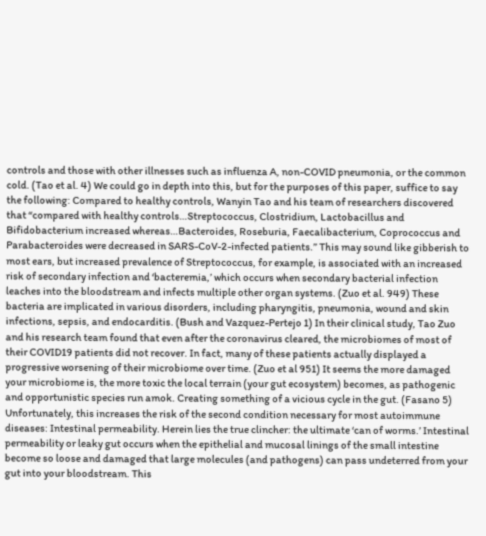controls and those with other illnesses such as influenza A, non-COVID pneumonia, or the common cold. (Tao et al. 4) We could go in depth into this, but for the purposes of this paper, suffice to say the following: Compared to healthy controls, Wanyin Tao and his team of researchers discovered that “compared with healthy controls…Streptococcus, Clostridium, Lactobacillus and Bifidobacterium increased whereas…Bacteroides, Roseburia, Faecalibacterium, Coprococcus and Parabacteroides were decreased in SARS-CoV-2-infected patients.” This may sound like gibberish to most ears, but increased prevalence of Streptococcus, for example, is associated with an increased risk of secondary infection and ‘bacteremia,’ which occurs when secondary bacterial infection leaches into the bloodstream and infects multiple other organ systems. (Zuo et al. 949) These bacteria are implicated in various disorders, including pharyngitis, pneumonia, wound and skin infections, sepsis, and endocarditis. (Bush and Vazquez-Pertejo 1) In their clinical study, Tao Zuo and his research team found that even after the coronavirus cleared, the microbiomes of most of their COVID19 patients did not recover. In fact, many of these patients actually displayed a progressive worsening of their microbiome over time. (Zuo et al 951) It seems the more damaged your microbiome is, the more toxic the local terrain (your gut ecosystem) becomes, as pathogenic and opportunistic species run amok. Creating something of a vicious cycle in the gut. (Fasano 5) Unfortunately, this increases the risk of the second condition necessary for most autoimmune diseases: Intestinal permeability. Herein lies the true clincher: the ultimate ‘can of worms.’ Intestinal permeability or leaky gut occurs when the epithelial and mucosal linings of the small intestine become so loose and damaged that large molecules (and pathogens) can pass undeterred from your gut into your bloodstream. This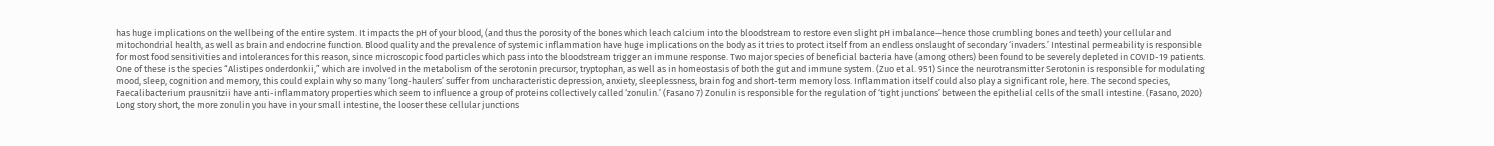has huge implications on the wellbeing of the entire system. It impacts the pH of your blood, (and thus the porosity of the bones which leach calcium into the bloodstream to restore even slight pH imbalance—hence those crumbling bones and teeth) your cellular and mitochondrial health, as well as brain and endocrine function. Blood quality and the prevalence of systemic inflammation have huge implications on the body as it tries to protect itself from an endless onslaught of secondary ‘invaders.’ Intestinal permeability is responsible for most food sensitivities and intolerances for this reason, since microscopic food particles which pass into the bloodstream trigger an immune response. Two major species of beneficial bacteria have (among others) been found to be severely depleted in COVID-19 patients. One of these is the species “Alistipes onderdonkii,” which are involved in the metabolism of the serotonin precursor, tryptophan, as well as in homeostasis of both the gut and immune system. (Zuo et al. 951) Since the neurotransmitter Serotonin is responsible for modulating mood, sleep, cognition and memory, this could explain why so many ‘long-haulers’ suffer from uncharacteristic depression, anxiety, sleeplessness, brain fog and short-term memory loss. Inflammation itself could also play a significant role, here. The second species, Faecalibacterium prausnitzii have anti-inflammatory properties which seem to influence a group of proteins collectively called ‘zonulin.’ (Fasano 7) Zonulin is responsible for the regulation of ‘tight junctions’ between the epithelial cells of the small intestine. (Fasano, 2020) Long story short, the more zonulin you have in your small intestine, the looser these cellular junctions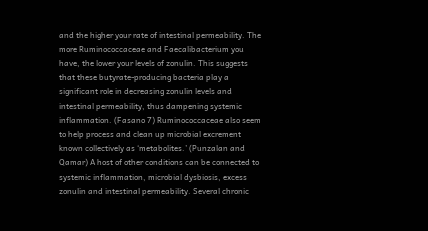and the higher your rate of intestinal permeability. The more Ruminococcaceae and Faecalibacterium you have, the lower your levels of zonulin. This suggests that these butyrate-producing bacteria play a significant role in decreasing zonulin levels and intestinal permeability, thus dampening systemic inflammation. (Fasano 7) Ruminococcaceae also seem to help process and clean up microbial excrement known collectively as ‘metabolites.’ (Punzalan and Qamar) A host of other conditions can be connected to systemic inflammation, microbial dysbiosis, excess zonulin and intestinal permeability. Several chronic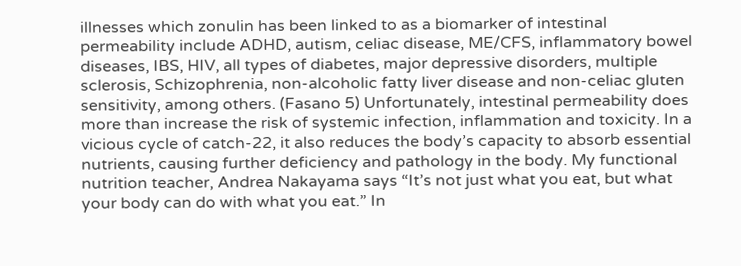illnesses which zonulin has been linked to as a biomarker of intestinal permeability include ADHD, autism, celiac disease, ME/CFS, inflammatory bowel diseases, IBS, HIV, all types of diabetes, major depressive disorders, multiple sclerosis, Schizophrenia, non-alcoholic fatty liver disease and non-celiac gluten sensitivity, among others. (Fasano 5) Unfortunately, intestinal permeability does more than increase the risk of systemic infection, inflammation and toxicity. In a vicious cycle of catch-22, it also reduces the body’s capacity to absorb essential nutrients, causing further deficiency and pathology in the body. My functional nutrition teacher, Andrea Nakayama says “It’s not just what you eat, but what your body can do with what you eat.” In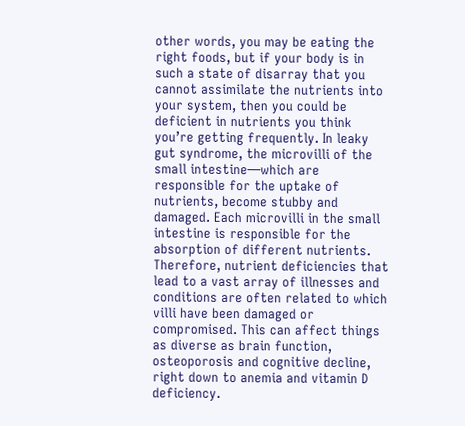other words, you may be eating the right foods, but if your body is in such a state of disarray that you cannot assimilate the nutrients into your system, then you could be deficient in nutrients you think you’re getting frequently. In leaky gut syndrome, the microvilli of the small intestine—which are responsible for the uptake of nutrients, become stubby and damaged. Each microvilli in the small intestine is responsible for the absorption of different nutrients. Therefore, nutrient deficiencies that lead to a vast array of illnesses and conditions are often related to which villi have been damaged or compromised. This can affect things as diverse as brain function, osteoporosis and cognitive decline, right down to anemia and vitamin D deficiency.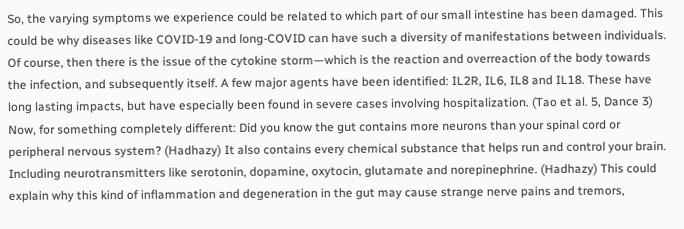So, the varying symptoms we experience could be related to which part of our small intestine has been damaged. This could be why diseases like COVID-19 and long-COVID can have such a diversity of manifestations between individuals. Of course, then there is the issue of the cytokine storm—which is the reaction and overreaction of the body towards the infection, and subsequently itself. A few major agents have been identified: IL2R, IL6, IL8 and IL18. These have long lasting impacts, but have especially been found in severe cases involving hospitalization. (Tao et al. 5, Dance 3) Now, for something completely different: Did you know the gut contains more neurons than your spinal cord or peripheral nervous system? (Hadhazy) It also contains every chemical substance that helps run and control your brain. Including neurotransmitters like serotonin, dopamine, oxytocin, glutamate and norepinephrine. (Hadhazy) This could explain why this kind of inflammation and degeneration in the gut may cause strange nerve pains and tremors,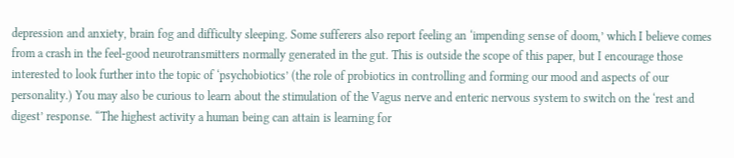depression and anxiety, brain fog and difficulty sleeping. Some sufferers also report feeling an ‘impending sense of doom,’ which I believe comes from a crash in the feel-good neurotransmitters normally generated in the gut. This is outside the scope of this paper, but I encourage those interested to look further into the topic of ‘psychobiotics’ (the role of probiotics in controlling and forming our mood and aspects of our personality.) You may also be curious to learn about the stimulation of the Vagus nerve and enteric nervous system to switch on the ‘rest and digest’ response. “The highest activity a human being can attain is learning for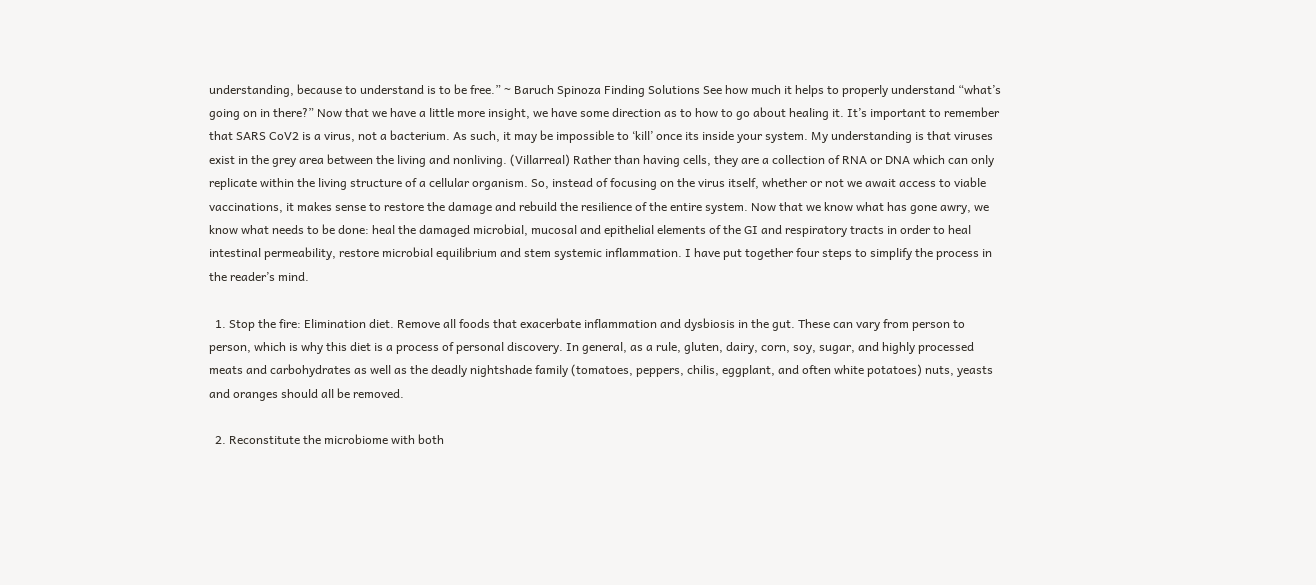understanding, because to understand is to be free.” ~ Baruch Spinoza Finding Solutions See how much it helps to properly understand “what’s going on in there?” Now that we have a little more insight, we have some direction as to how to go about healing it. It’s important to remember that SARS CoV2 is a virus, not a bacterium. As such, it may be impossible to ‘kill’ once its inside your system. My understanding is that viruses exist in the grey area between the living and nonliving. (Villarreal) Rather than having cells, they are a collection of RNA or DNA which can only replicate within the living structure of a cellular organism. So, instead of focusing on the virus itself, whether or not we await access to viable vaccinations, it makes sense to restore the damage and rebuild the resilience of the entire system. Now that we know what has gone awry, we know what needs to be done: heal the damaged microbial, mucosal and epithelial elements of the GI and respiratory tracts in order to heal intestinal permeability, restore microbial equilibrium and stem systemic inflammation. I have put together four steps to simplify the process in the reader’s mind.

  1. Stop the fire: Elimination diet. Remove all foods that exacerbate inflammation and dysbiosis in the gut. These can vary from person to person, which is why this diet is a process of personal discovery. In general, as a rule, gluten, dairy, corn, soy, sugar, and highly processed meats and carbohydrates as well as the deadly nightshade family (tomatoes, peppers, chilis, eggplant, and often white potatoes) nuts, yeasts and oranges should all be removed.

  2. Reconstitute the microbiome with both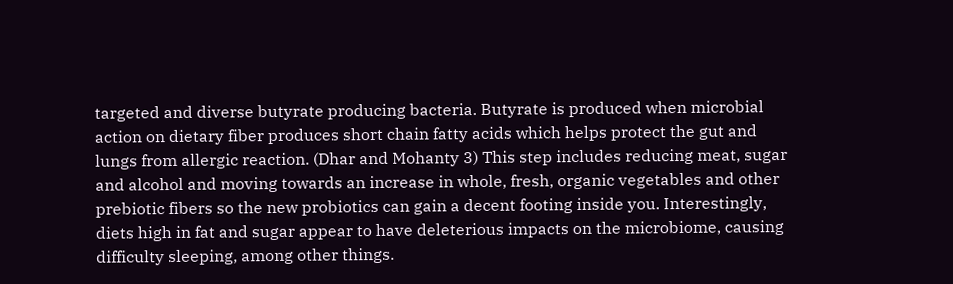targeted and diverse butyrate producing bacteria. Butyrate is produced when microbial action on dietary fiber produces short chain fatty acids which helps protect the gut and lungs from allergic reaction. (Dhar and Mohanty 3) This step includes reducing meat, sugar and alcohol and moving towards an increase in whole, fresh, organic vegetables and other prebiotic fibers so the new probiotics can gain a decent footing inside you. Interestingly, diets high in fat and sugar appear to have deleterious impacts on the microbiome, causing difficulty sleeping, among other things.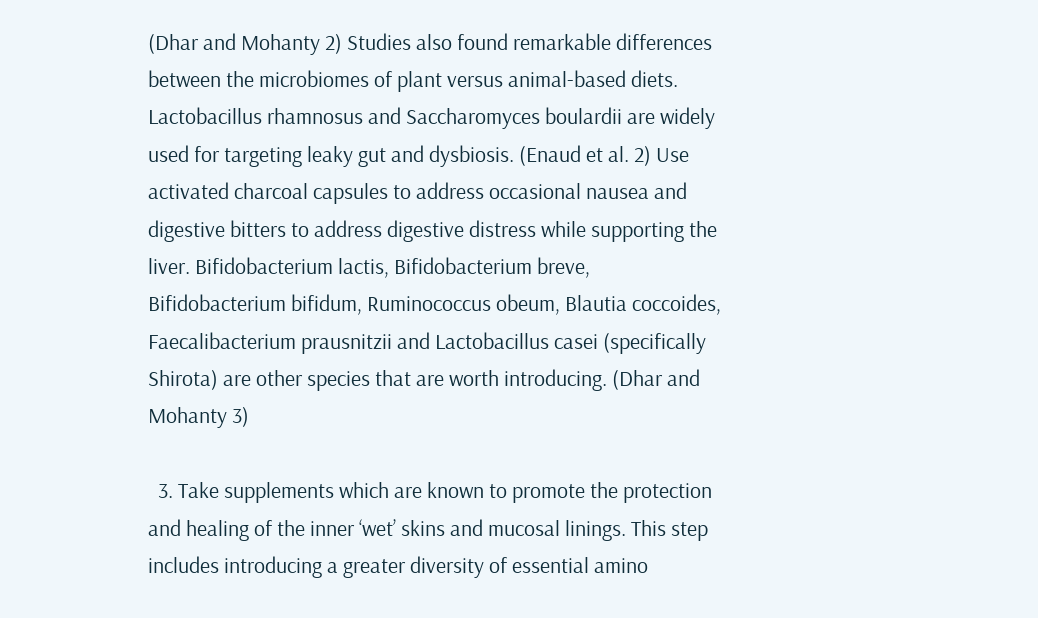(Dhar and Mohanty 2) Studies also found remarkable differences between the microbiomes of plant versus animal-based diets. Lactobacillus rhamnosus and Saccharomyces boulardii are widely used for targeting leaky gut and dysbiosis. (Enaud et al. 2) Use activated charcoal capsules to address occasional nausea and digestive bitters to address digestive distress while supporting the liver. Bifidobacterium lactis, Bifidobacterium breve, Bifidobacterium bifidum, Ruminococcus obeum, Blautia coccoides, Faecalibacterium prausnitzii and Lactobacillus casei (specifically Shirota) are other species that are worth introducing. (Dhar and Mohanty 3)

  3. Take supplements which are known to promote the protection and healing of the inner ‘wet’ skins and mucosal linings. This step includes introducing a greater diversity of essential amino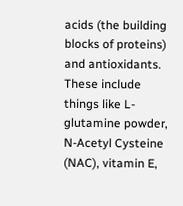acids (the building blocks of proteins) and antioxidants. These include things like L-glutamine powder, N-Acetyl Cysteine (NAC), vitamin E,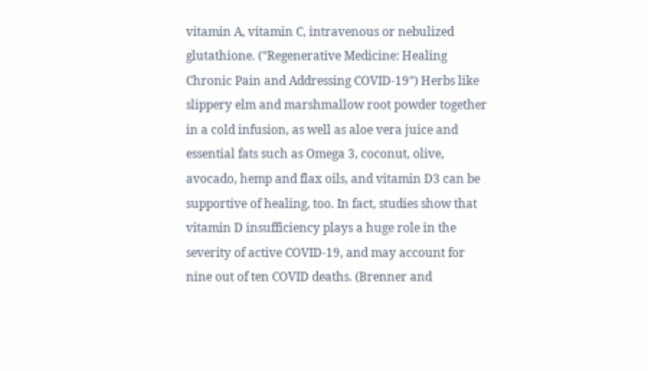vitamin A, vitamin C, intravenous or nebulized glutathione. (“Regenerative Medicine: Healing Chronic Pain and Addressing COVID-19”) Herbs like slippery elm and marshmallow root powder together in a cold infusion, as well as aloe vera juice and essential fats such as Omega 3, coconut, olive, avocado, hemp and flax oils, and vitamin D3 can be supportive of healing, too. In fact, studies show that vitamin D insufficiency plays a huge role in the severity of active COVID-19, and may account for nine out of ten COVID deaths. (Brenner and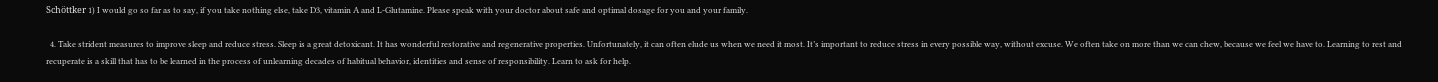Schöttker 1) I would go so far as to say, if you take nothing else, take D3, vitamin A and L-Glutamine. Please speak with your doctor about safe and optimal dosage for you and your family.

  4. Take strident measures to improve sleep and reduce stress. Sleep is a great detoxicant. It has wonderful restorative and regenerative properties. Unfortunately, it can often elude us when we need it most. It’s important to reduce stress in every possible way, without excuse. We often take on more than we can chew, because we feel we have to. Learning to rest and recuperate is a skill that has to be learned in the process of unlearning decades of habitual behavior, identities and sense of responsibility. Learn to ask for help.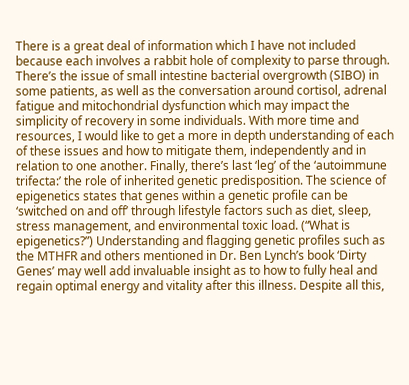There is a great deal of information which I have not included because each involves a rabbit hole of complexity to parse through. There’s the issue of small intestine bacterial overgrowth (SIBO) in some patients, as well as the conversation around cortisol, adrenal fatigue and mitochondrial dysfunction which may impact the simplicity of recovery in some individuals. With more time and resources, I would like to get a more in depth understanding of each of these issues and how to mitigate them, independently and in relation to one another. Finally, there’s last ‘leg’ of the ‘autoimmune trifecta:’ the role of inherited genetic predisposition. The science of epigenetics states that genes within a genetic profile can be ‘switched on and off’ through lifestyle factors such as diet, sleep, stress management, and environmental toxic load. (“What is epigenetics?”) Understanding and flagging genetic profiles such as the MTHFR and others mentioned in Dr. Ben Lynch’s book ‘Dirty Genes’ may well add invaluable insight as to how to fully heal and regain optimal energy and vitality after this illness. Despite all this,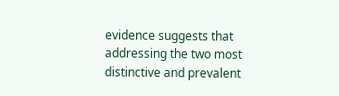evidence suggests that addressing the two most distinctive and prevalent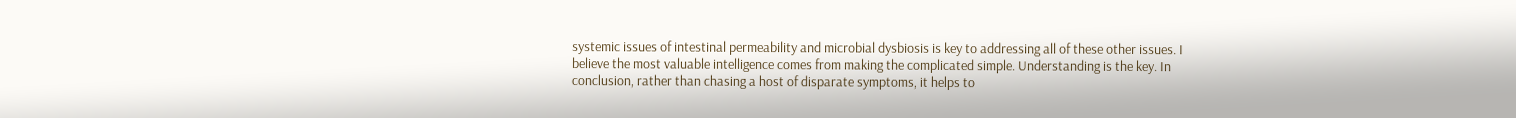systemic issues of intestinal permeability and microbial dysbiosis is key to addressing all of these other issues. I believe the most valuable intelligence comes from making the complicated simple. Understanding is the key. In conclusion, rather than chasing a host of disparate symptoms, it helps to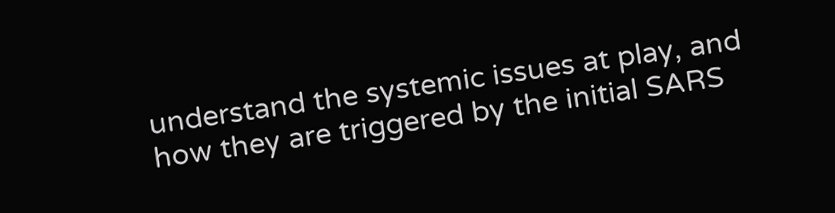understand the systemic issues at play, and how they are triggered by the initial SARS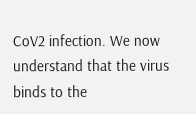CoV2 infection. We now understand that the virus binds to the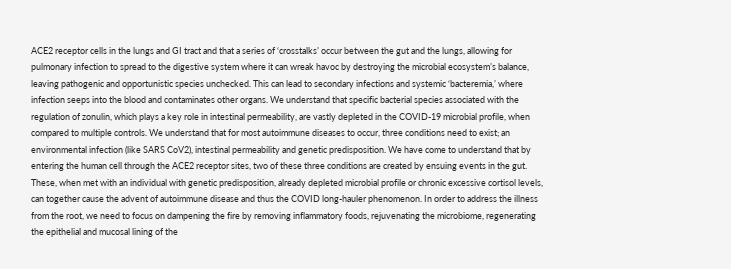ACE2 receptor cells in the lungs and GI tract and that a series of ‘crosstalks’ occur between the gut and the lungs, allowing for pulmonary infection to spread to the digestive system where it can wreak havoc by destroying the microbial ecosystem’s balance, leaving pathogenic and opportunistic species unchecked. This can lead to secondary infections and systemic ‘bacteremia,’ where infection seeps into the blood and contaminates other organs. We understand that specific bacterial species associated with the regulation of zonulin, which plays a key role in intestinal permeability, are vastly depleted in the COVID-19 microbial profile, when compared to multiple controls. We understand that for most autoimmune diseases to occur, three conditions need to exist; an environmental infection (like SARS CoV2), intestinal permeability and genetic predisposition. We have come to understand that by entering the human cell through the ACE2 receptor sites, two of these three conditions are created by ensuing events in the gut. These, when met with an individual with genetic predisposition, already depleted microbial profile or chronic excessive cortisol levels, can together cause the advent of autoimmune disease and thus the COVID long-hauler phenomenon. In order to address the illness from the root, we need to focus on dampening the fire by removing inflammatory foods, rejuvenating the microbiome, regenerating the epithelial and mucosal lining of the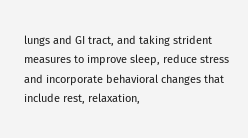lungs and GI tract, and taking strident measures to improve sleep, reduce stress and incorporate behavioral changes that include rest, relaxation,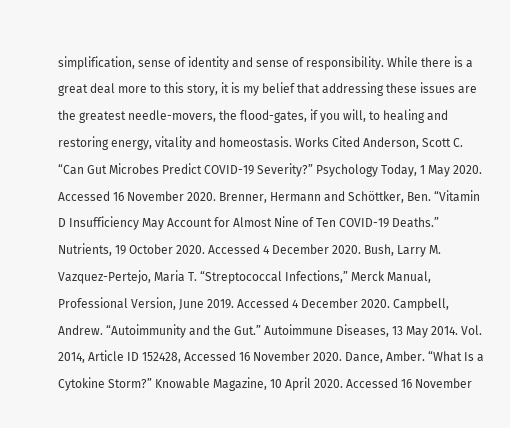simplification, sense of identity and sense of responsibility. While there is a great deal more to this story, it is my belief that addressing these issues are the greatest needle-movers, the flood-gates, if you will, to healing and restoring energy, vitality and homeostasis. Works Cited Anderson, Scott C. “Can Gut Microbes Predict COVID-19 Severity?” Psychology Today, 1 May 2020. Accessed 16 November 2020. Brenner, Hermann and Schöttker, Ben. “Vitamin D Insufficiency May Account for Almost Nine of Ten COVID-19 Deaths.” Nutrients, 19 October 2020. Accessed 4 December 2020. Bush, Larry M. Vazquez-Pertejo, Maria T. “Streptococcal Infections,” Merck Manual, Professional Version, June 2019. Accessed 4 December 2020. Campbell, Andrew. “Autoimmunity and the Gut.” Autoimmune Diseases, 13 May 2014. Vol. 2014, Article ID 152428, Accessed 16 November 2020. Dance, Amber. “What Is a Cytokine Storm?” Knowable Magazine, 10 April 2020. Accessed 16 November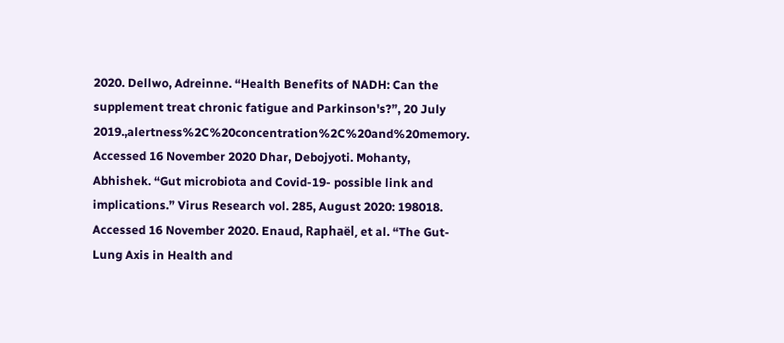2020. Dellwo, Adreinne. “Health Benefits of NADH: Can the supplement treat chronic fatigue and Parkinson's?”, 20 July 2019.,alertness%2C%20concentration%2C%20and%20memory. Accessed 16 November 2020 Dhar, Debojyoti. Mohanty, Abhishek. “Gut microbiota and Covid-19- possible link and implications.” Virus Research vol. 285, August 2020: 198018. Accessed 16 November 2020. Enaud, Raphaël, et al. “The Gut-Lung Axis in Health and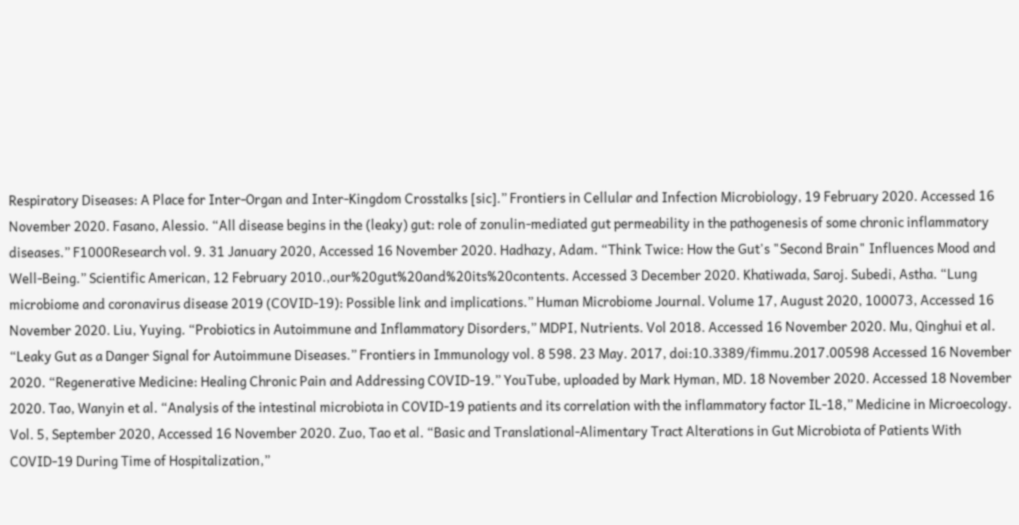Respiratory Diseases: A Place for Inter-Organ and Inter-Kingdom Crosstalks [sic].” Frontiers in Cellular and Infection Microbiology, 19 February 2020. Accessed 16 November 2020. Fasano, Alessio. “All disease begins in the (leaky) gut: role of zonulin-mediated gut permeability in the pathogenesis of some chronic inflammatory diseases.” F1000Research vol. 9. 31 January 2020, Accessed 16 November 2020. Hadhazy, Adam. “Think Twice: How the Gut's "Second Brain" Influences Mood and Well-Being.” Scientific American, 12 February 2010.,our%20gut%20and%20its%20contents. Accessed 3 December 2020. Khatiwada, Saroj. Subedi, Astha. “Lung microbiome and coronavirus disease 2019 (COVID-19): Possible link and implications.” Human Microbiome Journal. Volume 17, August 2020, 100073, Accessed 16 November 2020. Liu, Yuying. “Probiotics in Autoimmune and Inflammatory Disorders,” MDPI, Nutrients. Vol 2018. Accessed 16 November 2020. Mu, Qinghui et al. “Leaky Gut as a Danger Signal for Autoimmune Diseases.” Frontiers in Immunology vol. 8 598. 23 May. 2017, doi:10.3389/fimmu.2017.00598 Accessed 16 November 2020. “Regenerative Medicine: Healing Chronic Pain and Addressing COVID-19.” YouTube, uploaded by Mark Hyman, MD. 18 November 2020. Accessed 18 November 2020. Tao, Wanyin et al. “Analysis of the intestinal microbiota in COVID-19 patients and its correlation with the inflammatory factor IL-18,” Medicine in Microecology. Vol. 5, September 2020, Accessed 16 November 2020. Zuo, Tao et al. “Basic and Translational-Alimentary Tract Alterations in Gut Microbiota of Patients With COVID-19 During Time of Hospitalization,”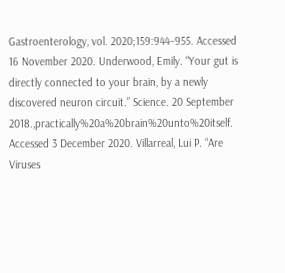Gastroenterology, vol. 2020;159:944–955. Accessed 16 November 2020. Underwood, Emily. “Your gut is directly connected to your brain, by a newly discovered neuron circuit.” Science. 20 September 2018.,practically%20a%20brain%20unto%20itself. Accessed 3 December 2020. Villarreal, Lui P. “Are Viruses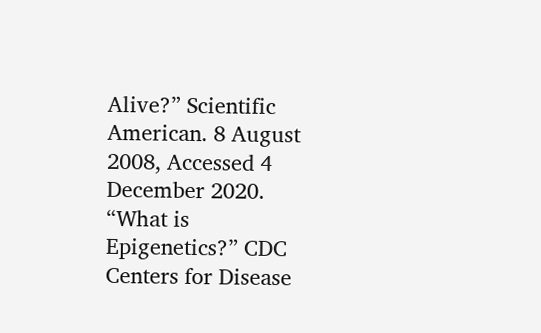Alive?” Scientific American. 8 August 2008, Accessed 4 December 2020. “What is Epigenetics?” CDC Centers for Disease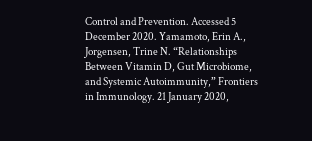Control and Prevention. Accessed 5 December 2020. Yamamoto, Erin A., Jorgensen, Trine N. “Relationships Between Vitamin D, Gut Microbiome, and Systemic Autoimmunity,” Frontiers in Immunology. 21 January 2020,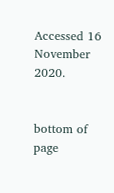Accessed 16 November 2020.


bottom of page